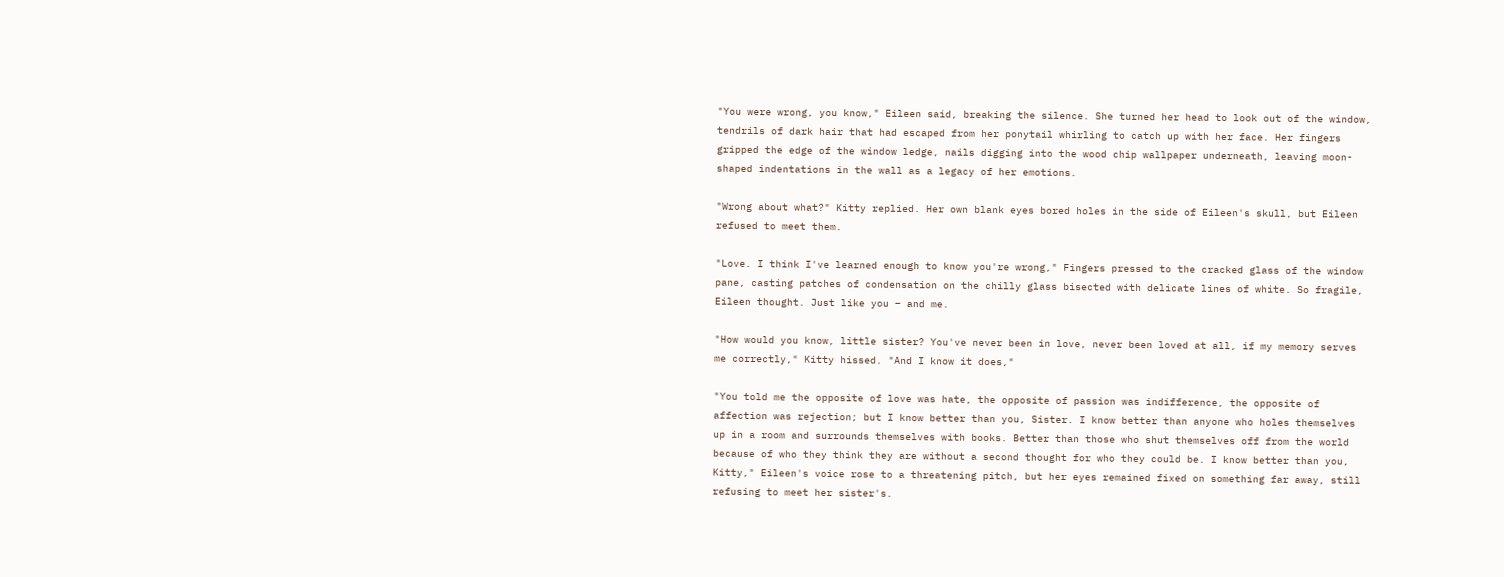"You were wrong, you know," Eileen said, breaking the silence. She turned her head to look out of the window, tendrils of dark hair that had escaped from her ponytail whirling to catch up with her face. Her fingers gripped the edge of the window ledge, nails digging into the wood chip wallpaper underneath, leaving moon-shaped indentations in the wall as a legacy of her emotions.

"Wrong about what?" Kitty replied. Her own blank eyes bored holes in the side of Eileen's skull, but Eileen refused to meet them.

"Love. I think I've learned enough to know you're wrong," Fingers pressed to the cracked glass of the window pane, casting patches of condensation on the chilly glass bisected with delicate lines of white. So fragile, Eileen thought. Just like you – and me.

"How would you know, little sister? You've never been in love, never been loved at all, if my memory serves me correctly," Kitty hissed. "And I know it does,"

"You told me the opposite of love was hate, the opposite of passion was indifference, the opposite of affection was rejection; but I know better than you, Sister. I know better than anyone who holes themselves up in a room and surrounds themselves with books. Better than those who shut themselves off from the world because of who they think they are without a second thought for who they could be. I know better than you, Kitty," Eileen's voice rose to a threatening pitch, but her eyes remained fixed on something far away, still refusing to meet her sister's.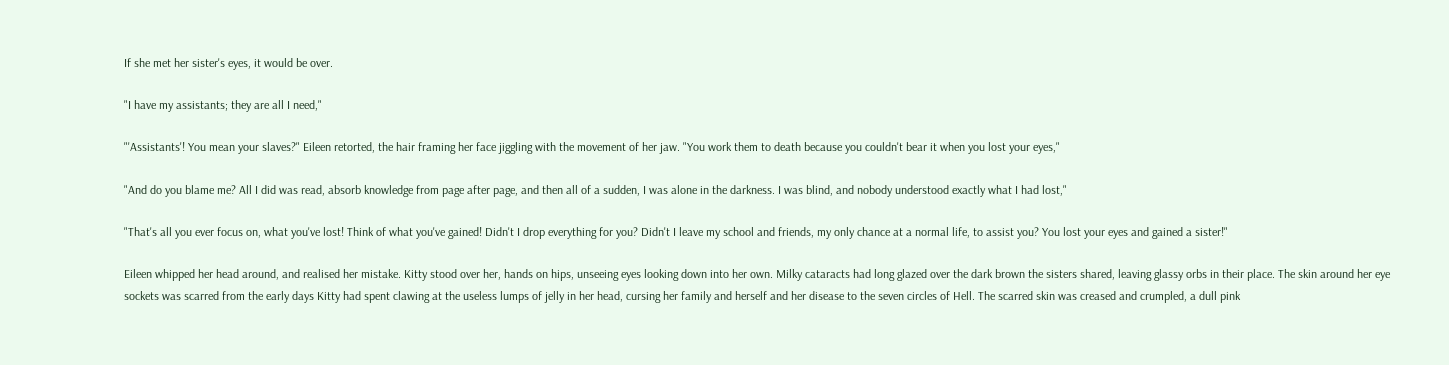If she met her sister's eyes, it would be over.

"I have my assistants; they are all I need,"

"'Assistants'! You mean your slaves?" Eileen retorted, the hair framing her face jiggling with the movement of her jaw. "You work them to death because you couldn't bear it when you lost your eyes,"

"And do you blame me? All I did was read, absorb knowledge from page after page, and then all of a sudden, I was alone in the darkness. I was blind, and nobody understood exactly what I had lost,"

"That's all you ever focus on, what you've lost! Think of what you've gained! Didn't I drop everything for you? Didn't I leave my school and friends, my only chance at a normal life, to assist you? You lost your eyes and gained a sister!"

Eileen whipped her head around, and realised her mistake. Kitty stood over her, hands on hips, unseeing eyes looking down into her own. Milky cataracts had long glazed over the dark brown the sisters shared, leaving glassy orbs in their place. The skin around her eye sockets was scarred from the early days Kitty had spent clawing at the useless lumps of jelly in her head, cursing her family and herself and her disease to the seven circles of Hell. The scarred skin was creased and crumpled, a dull pink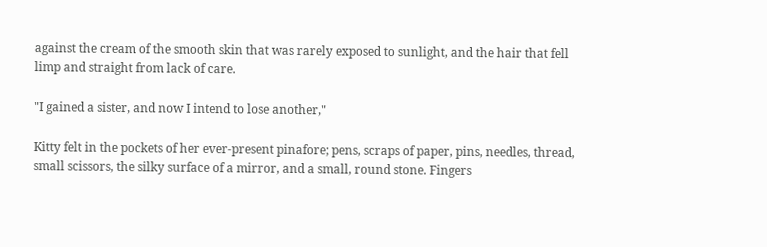against the cream of the smooth skin that was rarely exposed to sunlight, and the hair that fell limp and straight from lack of care.

"I gained a sister, and now I intend to lose another,"

Kitty felt in the pockets of her ever-present pinafore; pens, scraps of paper, pins, needles, thread, small scissors, the silky surface of a mirror, and a small, round stone. Fingers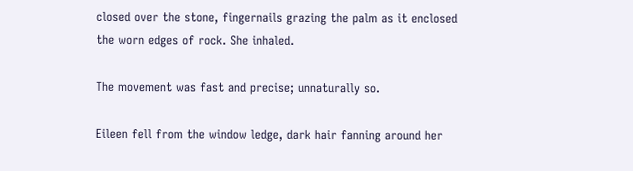closed over the stone, fingernails grazing the palm as it enclosed the worn edges of rock. She inhaled.

The movement was fast and precise; unnaturally so.

Eileen fell from the window ledge, dark hair fanning around her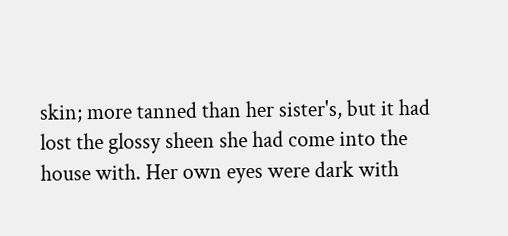skin; more tanned than her sister's, but it had lost the glossy sheen she had come into the house with. Her own eyes were dark with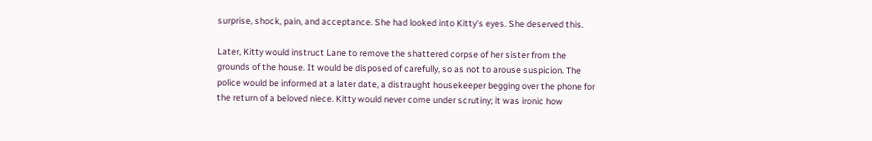surprise, shock, pain, and acceptance. She had looked into Kitty's eyes. She deserved this.

Later, Kitty would instruct Lane to remove the shattered corpse of her sister from the grounds of the house. It would be disposed of carefully, so as not to arouse suspicion. The police would be informed at a later date, a distraught housekeeper begging over the phone for the return of a beloved niece. Kitty would never come under scrutiny; it was ironic how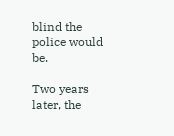blind the police would be.

Two years later, the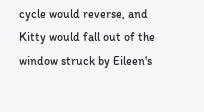cycle would reverse, and Kitty would fall out of the window struck by Eileen's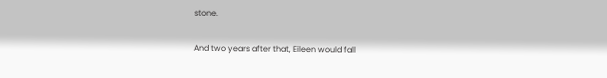stone.

And two years after that, Eileen would fall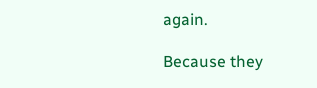again.

Because they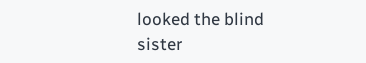looked the blind sister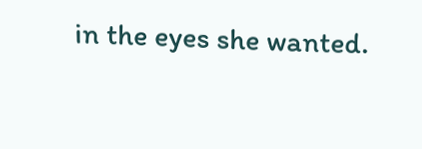in the eyes she wanted.